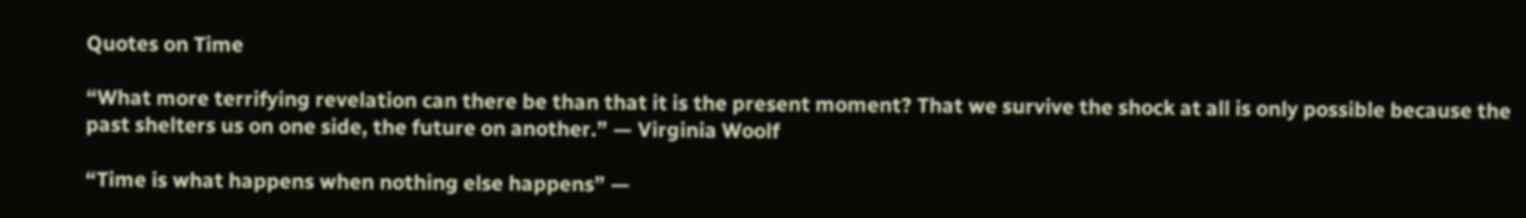Quotes on Time

“What more terrifying revelation can there be than that it is the present moment? That we survive the shock at all is only possible because the past shelters us on one side, the future on another.” — Virginia Woolf

“Time is what happens when nothing else happens” —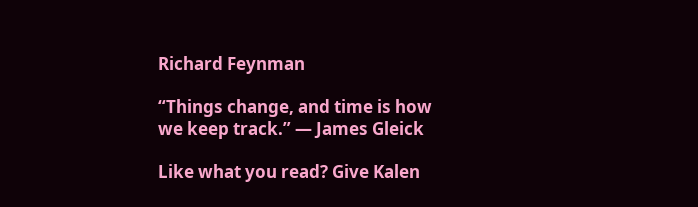Richard Feynman

“Things change, and time is how we keep track.” — James Gleick

Like what you read? Give Kalen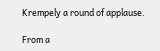Krempely a round of applause.

From a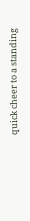quick cheer to a standing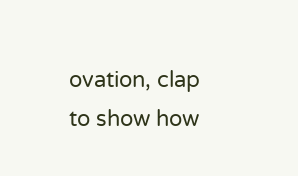ovation, clap to show how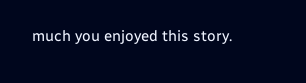much you enjoyed this story.